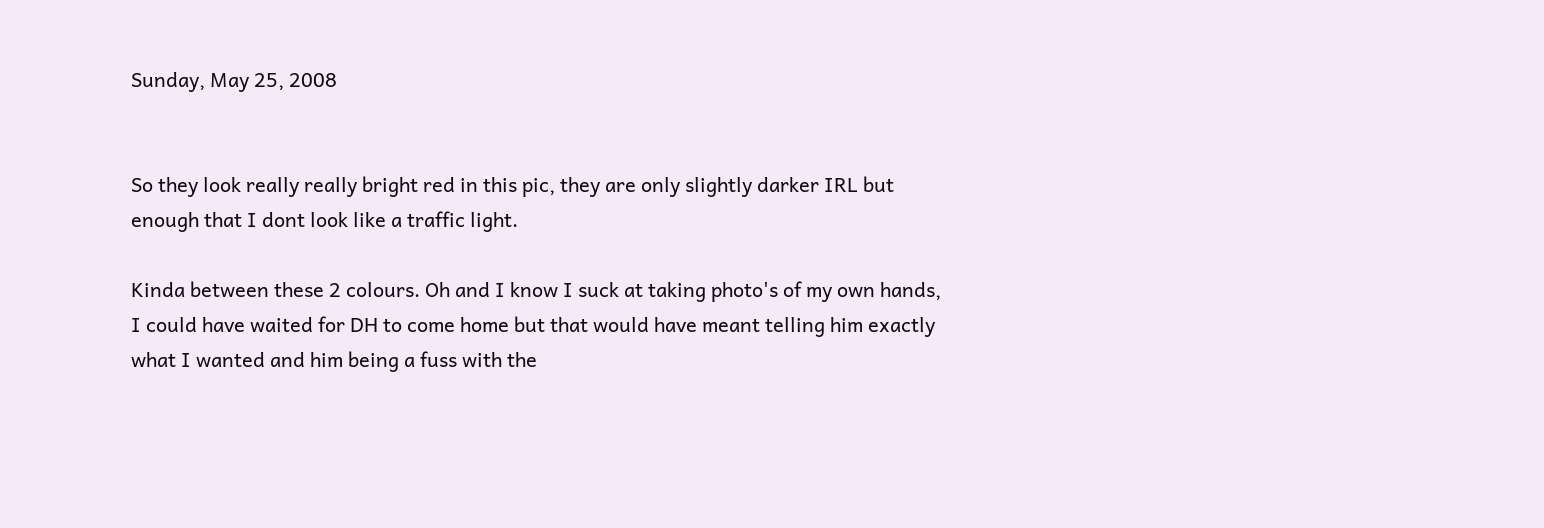Sunday, May 25, 2008


So they look really really bright red in this pic, they are only slightly darker IRL but enough that I dont look like a traffic light.

Kinda between these 2 colours. Oh and I know I suck at taking photo's of my own hands, I could have waited for DH to come home but that would have meant telling him exactly what I wanted and him being a fuss with the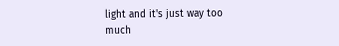light and it's just way too much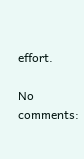effort.

No comments: